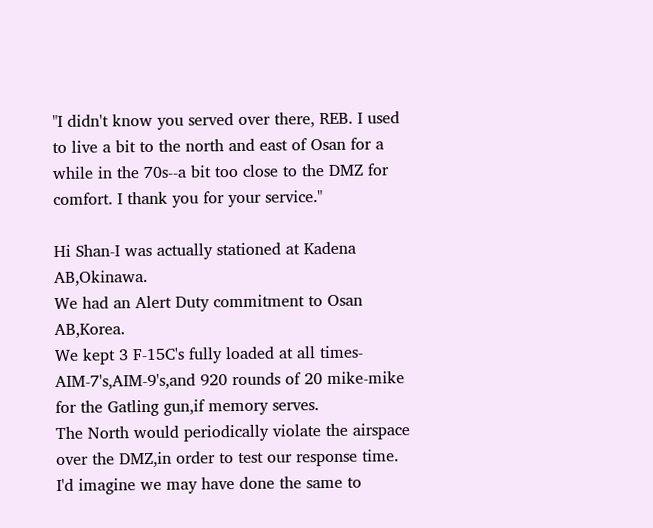"I didn't know you served over there, REB. I used to live a bit to the north and east of Osan for a while in the 70s--a bit too close to the DMZ for comfort. I thank you for your service."

Hi Shan-I was actually stationed at Kadena AB,Okinawa.
We had an Alert Duty commitment to Osan AB,Korea.
We kept 3 F-15C's fully loaded at all times-AIM-7's,AIM-9's,and 920 rounds of 20 mike-mike for the Gatling gun,if memory serves.
The North would periodically violate the airspace over the DMZ,in order to test our response time.
I'd imagine we may have done the same to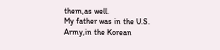them,as well.
My father was in the U.S. Army,in the Korean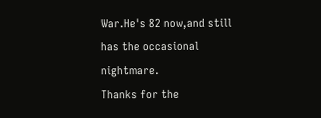War.He's 82 now,and still has the occasional nightmare.
Thanks for the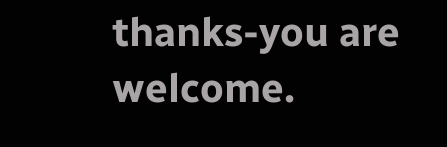thanks-you are welcome.